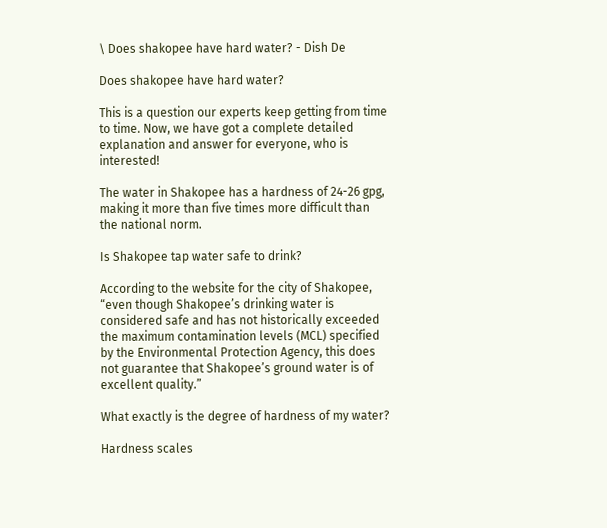\ Does shakopee have hard water? - Dish De

Does shakopee have hard water?

This is a question our experts keep getting from time to time. Now, we have got a complete detailed explanation and answer for everyone, who is interested!

The water in Shakopee has a hardness of 24-26 gpg, making it more than five times more difficult than the national norm.

Is Shakopee tap water safe to drink?

According to the website for the city of Shakopee, “even though Shakopee’s drinking water is considered safe and has not historically exceeded the maximum contamination levels (MCL) specified by the Environmental Protection Agency, this does not guarantee that Shakopee’s ground water is of excellent quality.”

What exactly is the degree of hardness of my water?

Hardness scales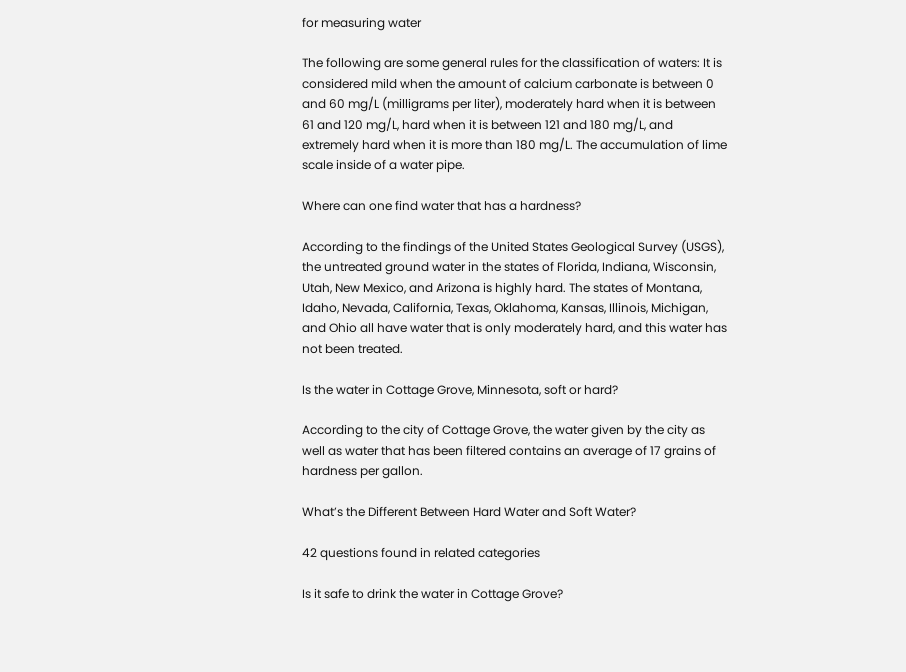for measuring water

The following are some general rules for the classification of waters: It is considered mild when the amount of calcium carbonate is between 0 and 60 mg/L (milligrams per liter), moderately hard when it is between 61 and 120 mg/L, hard when it is between 121 and 180 mg/L, and extremely hard when it is more than 180 mg/L. The accumulation of lime scale inside of a water pipe.

Where can one find water that has a hardness?

According to the findings of the United States Geological Survey (USGS), the untreated ground water in the states of Florida, Indiana, Wisconsin, Utah, New Mexico, and Arizona is highly hard. The states of Montana, Idaho, Nevada, California, Texas, Oklahoma, Kansas, Illinois, Michigan, and Ohio all have water that is only moderately hard, and this water has not been treated.

Is the water in Cottage Grove, Minnesota, soft or hard?

According to the city of Cottage Grove, the water given by the city as well as water that has been filtered contains an average of 17 grains of hardness per gallon.

What’s the Different Between Hard Water and Soft Water?

42 questions found in related categories

Is it safe to drink the water in Cottage Grove?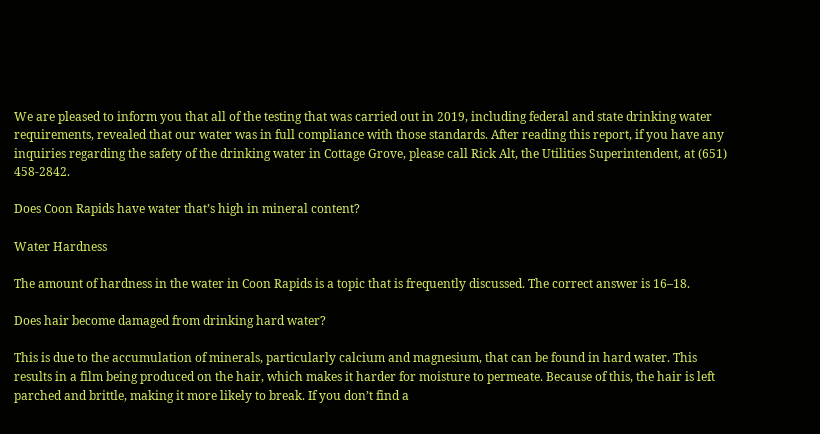We are pleased to inform you that all of the testing that was carried out in 2019, including federal and state drinking water requirements, revealed that our water was in full compliance with those standards. After reading this report, if you have any inquiries regarding the safety of the drinking water in Cottage Grove, please call Rick Alt, the Utilities Superintendent, at (651) 458-2842.

Does Coon Rapids have water that’s high in mineral content?

Water Hardness

The amount of hardness in the water in Coon Rapids is a topic that is frequently discussed. The correct answer is 16–18.

Does hair become damaged from drinking hard water?

This is due to the accumulation of minerals, particularly calcium and magnesium, that can be found in hard water. This results in a film being produced on the hair, which makes it harder for moisture to permeate. Because of this, the hair is left parched and brittle, making it more likely to break. If you don’t find a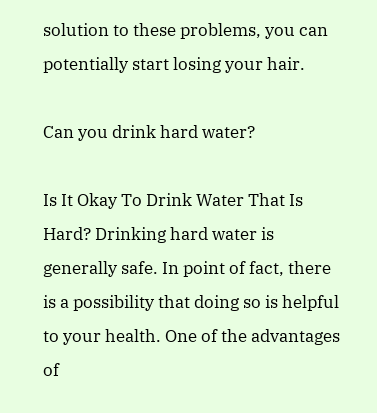solution to these problems, you can potentially start losing your hair.

Can you drink hard water?

Is It Okay To Drink Water That Is Hard? Drinking hard water is generally safe. In point of fact, there is a possibility that doing so is helpful to your health. One of the advantages of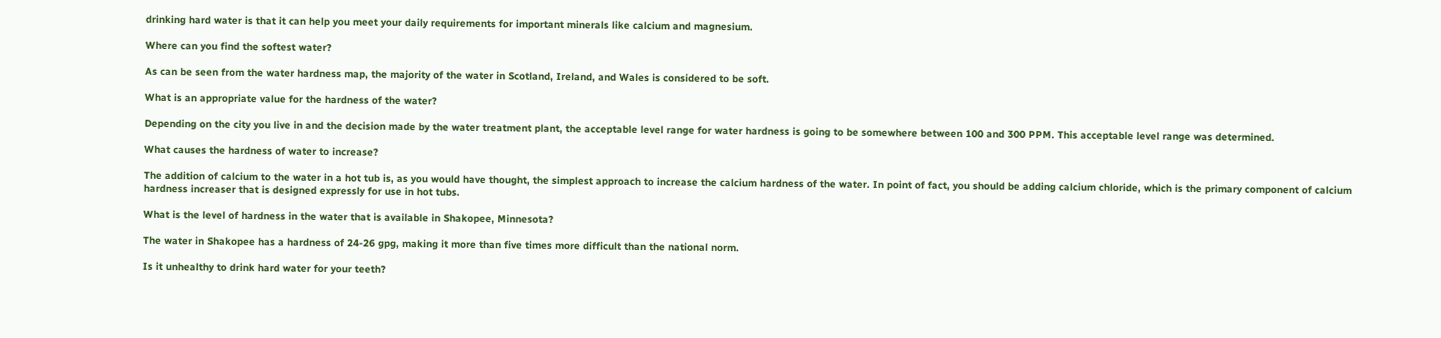drinking hard water is that it can help you meet your daily requirements for important minerals like calcium and magnesium.

Where can you find the softest water?

As can be seen from the water hardness map, the majority of the water in Scotland, Ireland, and Wales is considered to be soft.

What is an appropriate value for the hardness of the water?

Depending on the city you live in and the decision made by the water treatment plant, the acceptable level range for water hardness is going to be somewhere between 100 and 300 PPM. This acceptable level range was determined.

What causes the hardness of water to increase?

The addition of calcium to the water in a hot tub is, as you would have thought, the simplest approach to increase the calcium hardness of the water. In point of fact, you should be adding calcium chloride, which is the primary component of calcium hardness increaser that is designed expressly for use in hot tubs.

What is the level of hardness in the water that is available in Shakopee, Minnesota?

The water in Shakopee has a hardness of 24-26 gpg, making it more than five times more difficult than the national norm.

Is it unhealthy to drink hard water for your teeth?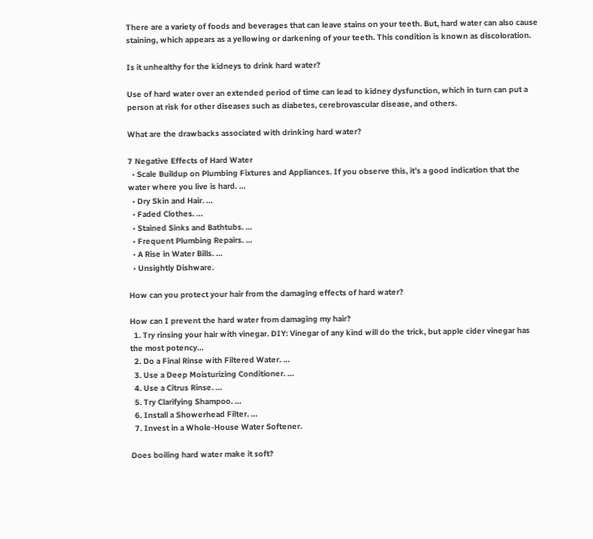There are a variety of foods and beverages that can leave stains on your teeth. But, hard water can also cause staining, which appears as a yellowing or darkening of your teeth. This condition is known as discoloration.

Is it unhealthy for the kidneys to drink hard water?

Use of hard water over an extended period of time can lead to kidney dysfunction, which in turn can put a person at risk for other diseases such as diabetes, cerebrovascular disease, and others.

What are the drawbacks associated with drinking hard water?

7 Negative Effects of Hard Water
  • Scale Buildup on Plumbing Fixtures and Appliances. If you observe this, it’s a good indication that the water where you live is hard. …
  • Dry Skin and Hair. …
  • Faded Clothes. …
  • Stained Sinks and Bathtubs. …
  • Frequent Plumbing Repairs. …
  • A Rise in Water Bills. …
  • Unsightly Dishware.

How can you protect your hair from the damaging effects of hard water?

How can I prevent the hard water from damaging my hair?
  1. Try rinsing your hair with vinegar. DIY: Vinegar of any kind will do the trick, but apple cider vinegar has the most potency…
  2. Do a Final Rinse with Filtered Water. …
  3. Use a Deep Moisturizing Conditioner. …
  4. Use a Citrus Rinse. …
  5. Try Clarifying Shampoo. …
  6. Install a Showerhead Filter. …
  7. Invest in a Whole-House Water Softener.

Does boiling hard water make it soft?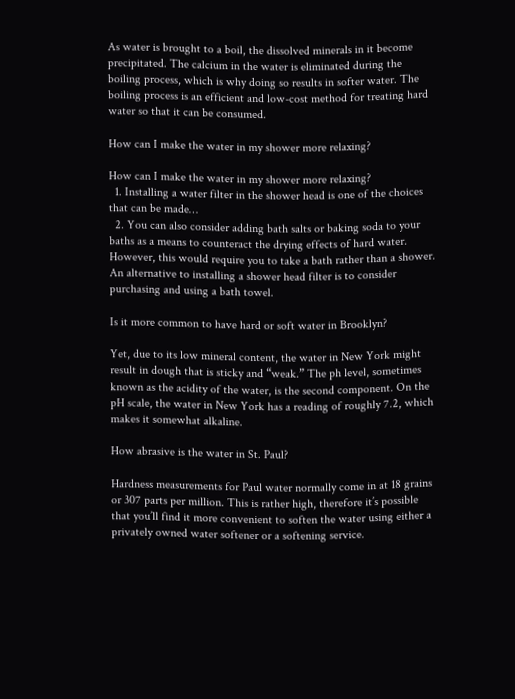As water is brought to a boil, the dissolved minerals in it become precipitated. The calcium in the water is eliminated during the boiling process, which is why doing so results in softer water. The boiling process is an efficient and low-cost method for treating hard water so that it can be consumed.

How can I make the water in my shower more relaxing?

How can I make the water in my shower more relaxing?
  1. Installing a water filter in the shower head is one of the choices that can be made…
  2. You can also consider adding bath salts or baking soda to your baths as a means to counteract the drying effects of hard water. However, this would require you to take a bath rather than a shower. An alternative to installing a shower head filter is to consider purchasing and using a bath towel.

Is it more common to have hard or soft water in Brooklyn?

Yet, due to its low mineral content, the water in New York might result in dough that is sticky and “weak.” The ph level, sometimes known as the acidity of the water, is the second component. On the pH scale, the water in New York has a reading of roughly 7.2, which makes it somewhat alkaline.

How abrasive is the water in St. Paul?

Hardness measurements for Paul water normally come in at 18 grains or 307 parts per million. This is rather high, therefore it’s possible that you’ll find it more convenient to soften the water using either a privately owned water softener or a softening service.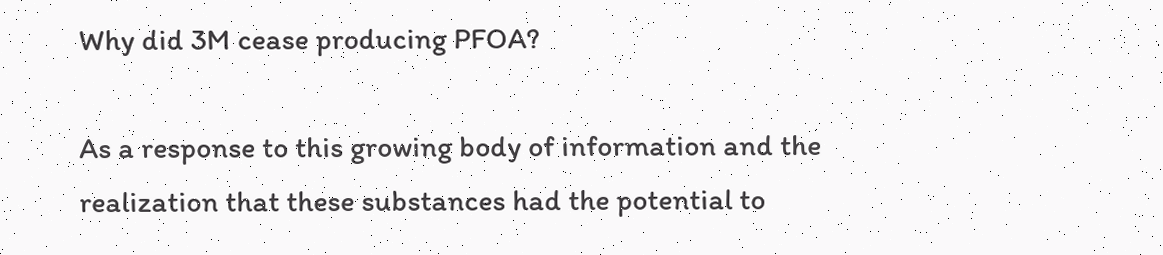Why did 3M cease producing PFOA?

As a response to this growing body of information and the realization that these substances had the potential to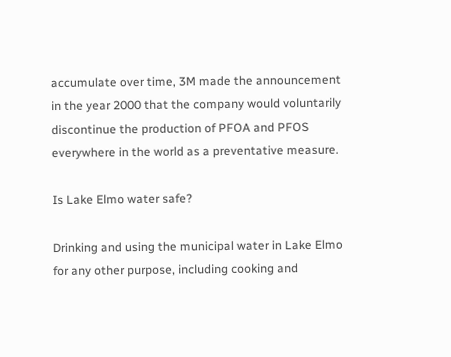accumulate over time, 3M made the announcement in the year 2000 that the company would voluntarily discontinue the production of PFOA and PFOS everywhere in the world as a preventative measure.

Is Lake Elmo water safe?

Drinking and using the municipal water in Lake Elmo for any other purpose, including cooking and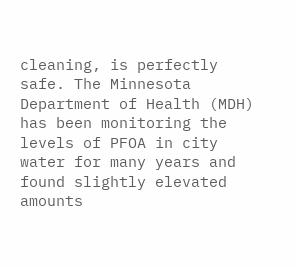cleaning, is perfectly safe. The Minnesota Department of Health (MDH) has been monitoring the levels of PFOA in city water for many years and found slightly elevated amounts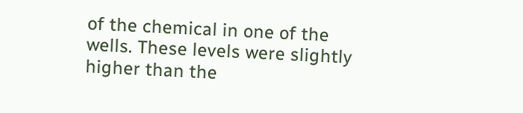of the chemical in one of the wells. These levels were slightly higher than the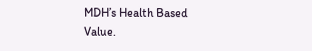MDH’s Health Based Value.